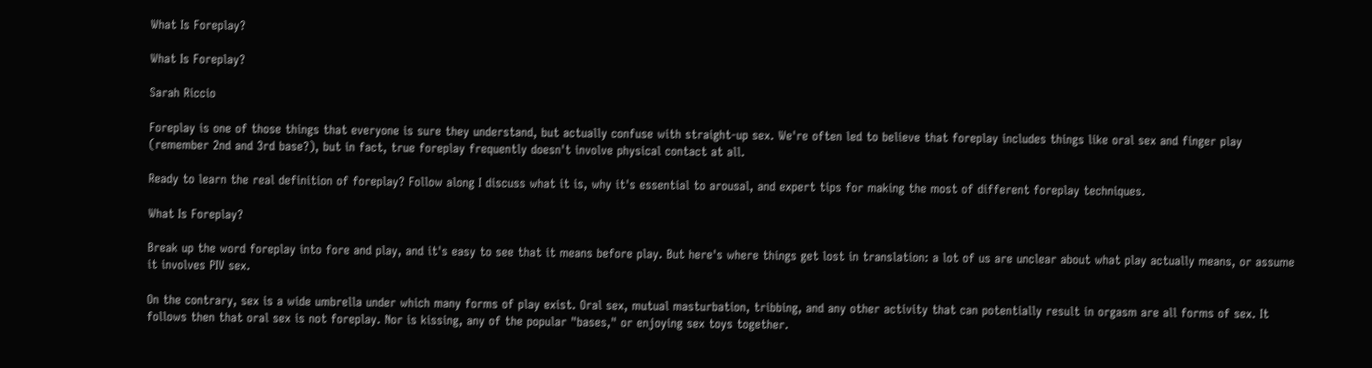What Is Foreplay?

What Is Foreplay?

Sarah Riccio

Foreplay is one of those things that everyone is sure they understand, but actually confuse with straight-up sex. We're often led to believe that foreplay includes things like oral sex and finger play (remember 2nd and 3rd base?), but in fact, true foreplay frequently doesn't involve physical contact at all.

Ready to learn the real definition of foreplay? Follow along I discuss what it is, why it's essential to arousal, and expert tips for making the most of different foreplay techniques.

What Is Foreplay?

Break up the word foreplay into fore and play, and it's easy to see that it means before play. But here's where things get lost in translation: a lot of us are unclear about what play actually means, or assume it involves PIV sex.

On the contrary, sex is a wide umbrella under which many forms of play exist. Oral sex, mutual masturbation, tribbing, and any other activity that can potentially result in orgasm are all forms of sex. It follows then that oral sex is not foreplay. Nor is kissing, any of the popular "bases," or enjoying sex toys together.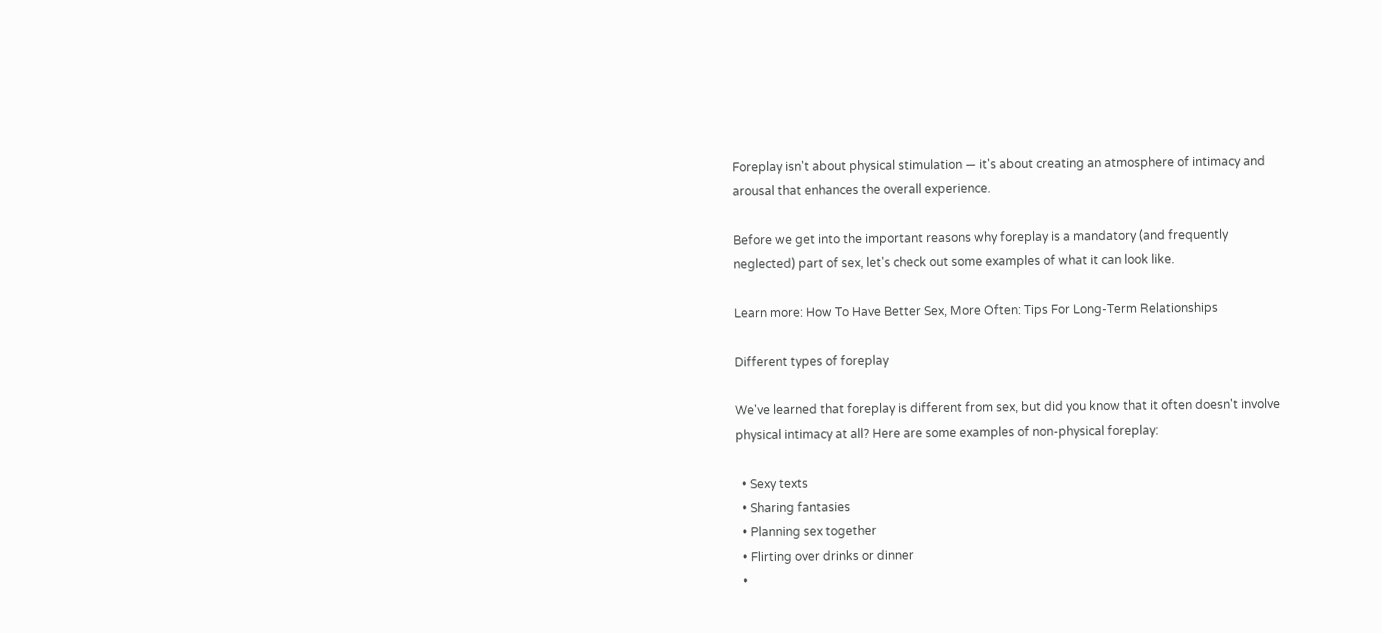Foreplay isn't about physical stimulation — it's about creating an atmosphere of intimacy and arousal that enhances the overall experience.

Before we get into the important reasons why foreplay is a mandatory (and frequently neglected) part of sex, let's check out some examples of what it can look like.

Learn more: How To Have Better Sex, More Often: Tips For Long-Term Relationships

Different types of foreplay

We've learned that foreplay is different from sex, but did you know that it often doesn't involve physical intimacy at all? Here are some examples of non-physical foreplay:

  • Sexy texts
  • Sharing fantasies
  • Planning sex together
  • Flirting over drinks or dinner
  •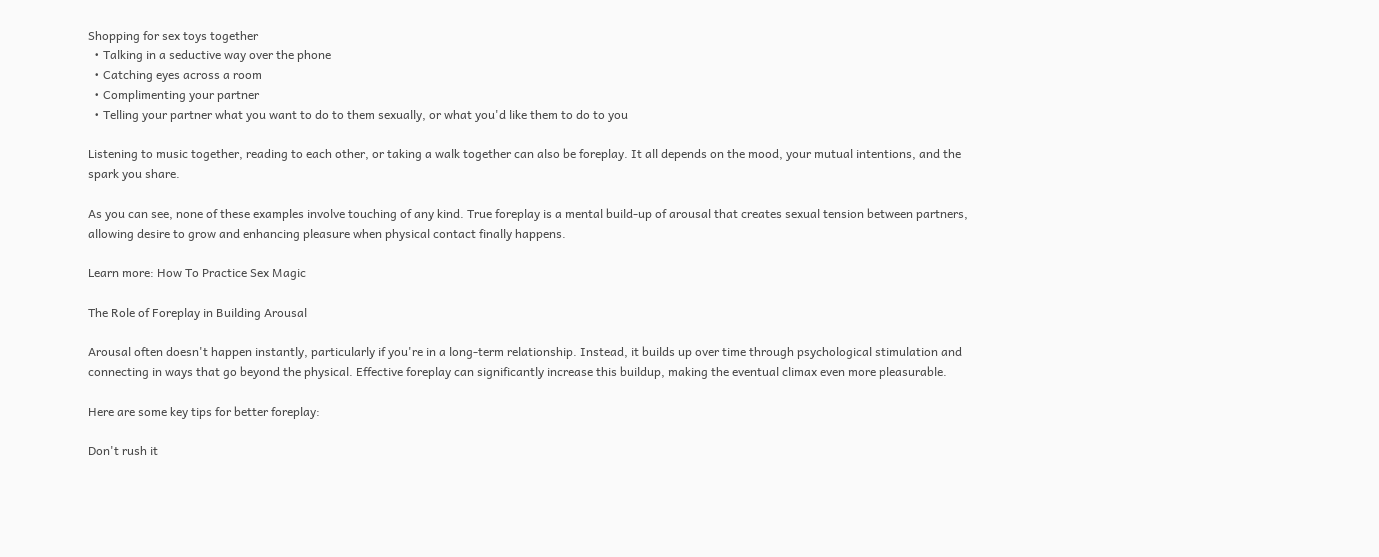Shopping for sex toys together
  • Talking in a seductive way over the phone
  • Catching eyes across a room
  • Complimenting your partner
  • Telling your partner what you want to do to them sexually, or what you'd like them to do to you

Listening to music together, reading to each other, or taking a walk together can also be foreplay. It all depends on the mood, your mutual intentions, and the spark you share.

As you can see, none of these examples involve touching of any kind. True foreplay is a mental build-up of arousal that creates sexual tension between partners, allowing desire to grow and enhancing pleasure when physical contact finally happens.

Learn more: How To Practice Sex Magic

The Role of Foreplay in Building Arousal

Arousal often doesn't happen instantly, particularly if you're in a long-term relationship. Instead, it builds up over time through psychological stimulation and connecting in ways that go beyond the physical. Effective foreplay can significantly increase this buildup, making the eventual climax even more pleasurable.

Here are some key tips for better foreplay:

Don't rush it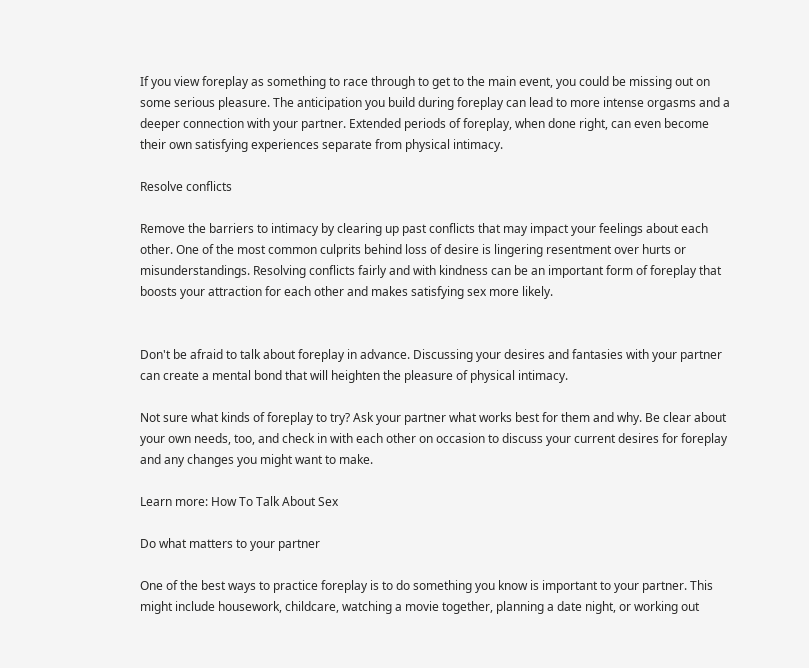If you view foreplay as something to race through to get to the main event, you could be missing out on some serious pleasure. The anticipation you build during foreplay can lead to more intense orgasms and a deeper connection with your partner. Extended periods of foreplay, when done right, can even become their own satisfying experiences separate from physical intimacy.

Resolve conflicts

Remove the barriers to intimacy by clearing up past conflicts that may impact your feelings about each other. One of the most common culprits behind loss of desire is lingering resentment over hurts or misunderstandings. Resolving conflicts fairly and with kindness can be an important form of foreplay that boosts your attraction for each other and makes satisfying sex more likely.


Don't be afraid to talk about foreplay in advance. Discussing your desires and fantasies with your partner can create a mental bond that will heighten the pleasure of physical intimacy.

Not sure what kinds of foreplay to try? Ask your partner what works best for them and why. Be clear about your own needs, too, and check in with each other on occasion to discuss your current desires for foreplay and any changes you might want to make.

Learn more: How To Talk About Sex

Do what matters to your partner

One of the best ways to practice foreplay is to do something you know is important to your partner. This might include housework, childcare, watching a movie together, planning a date night, or working out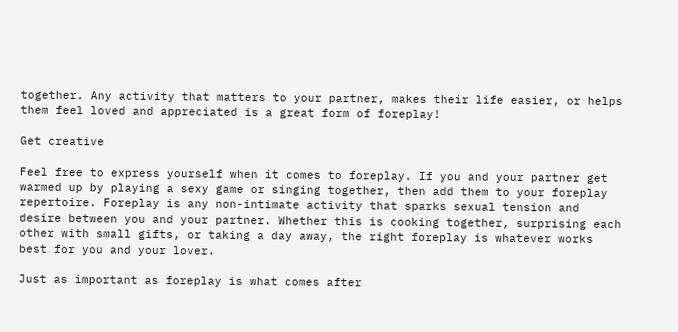together. Any activity that matters to your partner, makes their life easier, or helps them feel loved and appreciated is a great form of foreplay!

Get creative

Feel free to express yourself when it comes to foreplay. If you and your partner get warmed up by playing a sexy game or singing together, then add them to your foreplay repertoire. Foreplay is any non-intimate activity that sparks sexual tension and desire between you and your partner. Whether this is cooking together, surprising each other with small gifts, or taking a day away, the right foreplay is whatever works best for you and your lover.

Just as important as foreplay is what comes after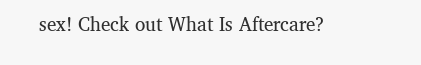sex! Check out What Is Aftercare?